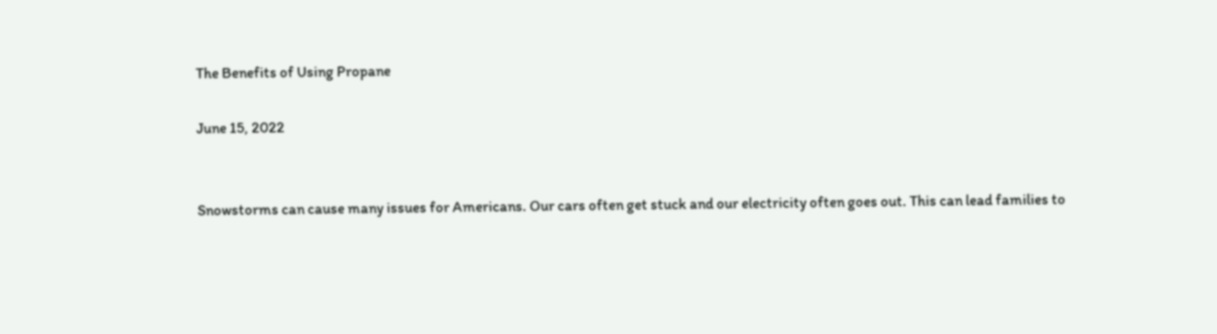The Benefits of Using Propane

June 15, 2022


Snowstorms can cause many issues for Americans. Our cars often get stuck and our electricity often goes out. This can lead families to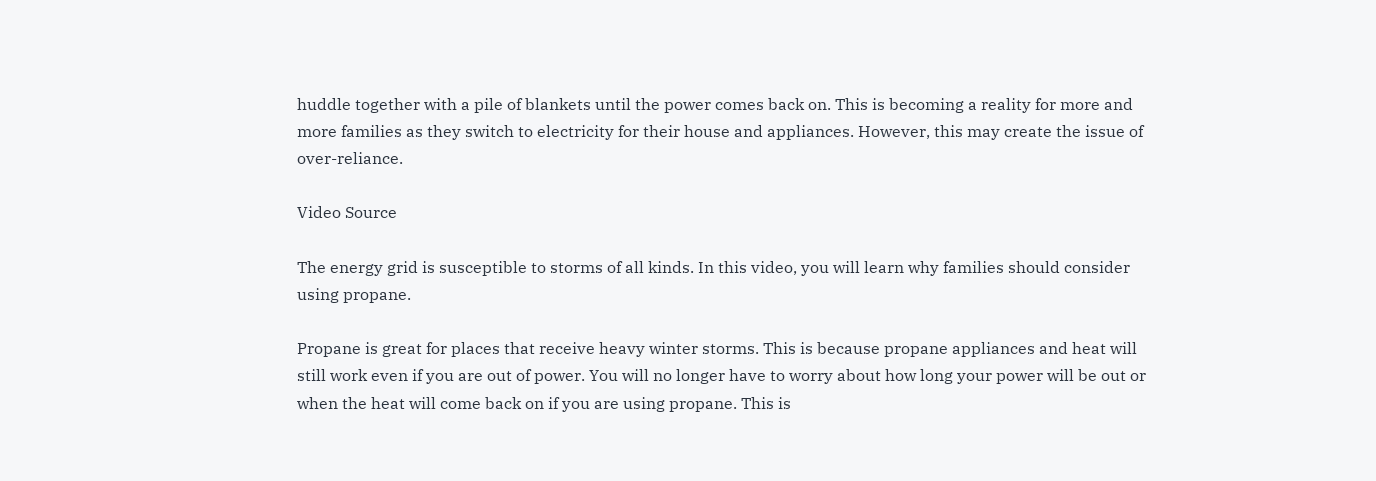huddle together with a pile of blankets until the power comes back on. This is becoming a reality for more and more families as they switch to electricity for their house and appliances. However, this may create the issue of over-reliance.

Video Source

The energy grid is susceptible to storms of all kinds. In this video, you will learn why families should consider using propane.

Propane is great for places that receive heavy winter storms. This is because propane appliances and heat will still work even if you are out of power. You will no longer have to worry about how long your power will be out or when the heat will come back on if you are using propane. This is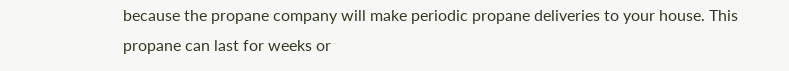because the propane company will make periodic propane deliveries to your house. This propane can last for weeks or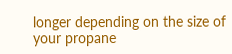longer depending on the size of your propane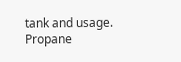tank and usage. Propane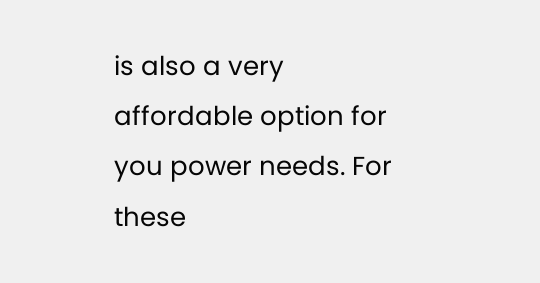is also a very affordable option for you power needs. For these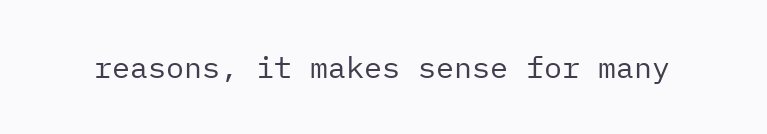reasons, it makes sense for many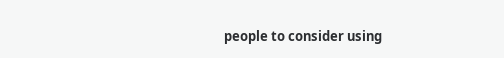people to consider using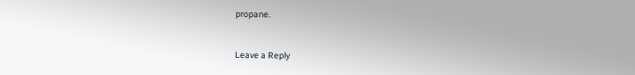propane.


Leave a Reply